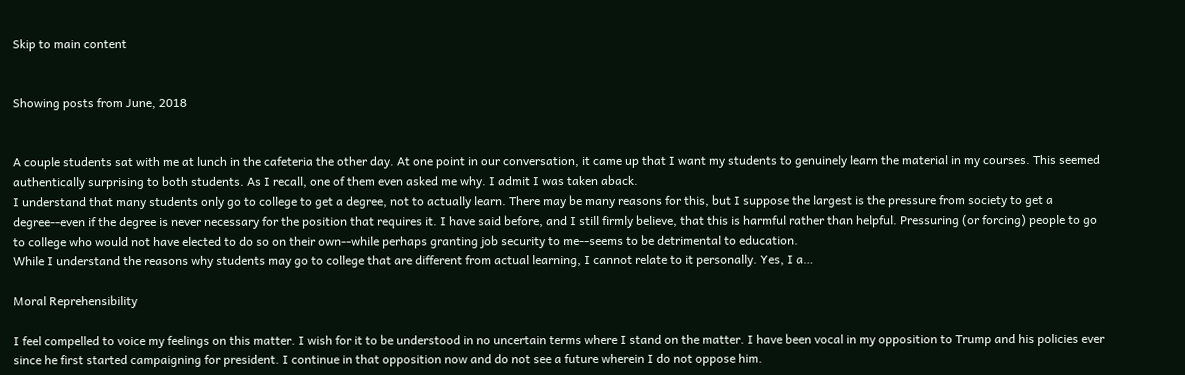Skip to main content


Showing posts from June, 2018


A couple students sat with me at lunch in the cafeteria the other day. At one point in our conversation, it came up that I want my students to genuinely learn the material in my courses. This seemed authentically surprising to both students. As I recall, one of them even asked me why. I admit I was taken aback.
I understand that many students only go to college to get a degree, not to actually learn. There may be many reasons for this, but I suppose the largest is the pressure from society to get a degree--even if the degree is never necessary for the position that requires it. I have said before, and I still firmly believe, that this is harmful rather than helpful. Pressuring (or forcing) people to go to college who would not have elected to do so on their own--while perhaps granting job security to me--seems to be detrimental to education.
While I understand the reasons why students may go to college that are different from actual learning, I cannot relate to it personally. Yes, I a…

Moral Reprehensibility

I feel compelled to voice my feelings on this matter. I wish for it to be understood in no uncertain terms where I stand on the matter. I have been vocal in my opposition to Trump and his policies ever since he first started campaigning for president. I continue in that opposition now and do not see a future wherein I do not oppose him.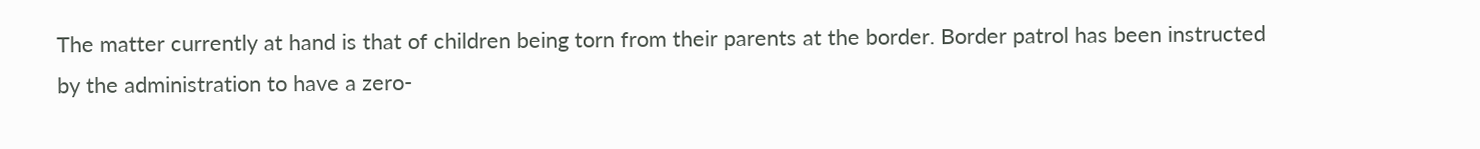The matter currently at hand is that of children being torn from their parents at the border. Border patrol has been instructed by the administration to have a zero-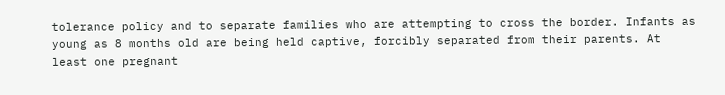tolerance policy and to separate families who are attempting to cross the border. Infants as young as 8 months old are being held captive, forcibly separated from their parents. At least one pregnant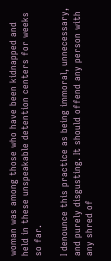woman was among those who have been kidnapped and held in these unspeakable detention centers for weeks so far.

I denounce this practice as being immoral, unnecessary, and purely disgusting. It should offend any person with any shred of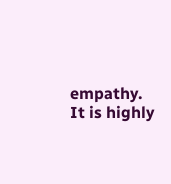empathy. It is highly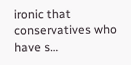ironic that conservatives who have s…